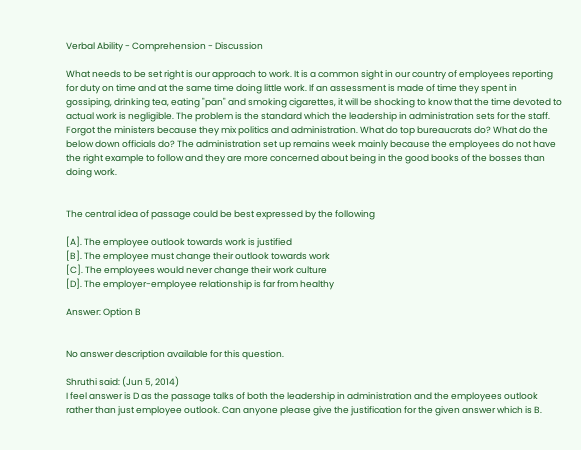Verbal Ability - Comprehension - Discussion

What needs to be set right is our approach to work. It is a common sight in our country of employees reporting for duty on time and at the same time doing little work. If an assessment is made of time they spent in gossiping, drinking tea, eating "pan" and smoking cigarettes, it will be shocking to know that the time devoted to actual work is negligible. The problem is the standard which the leadership in administration sets for the staff. Forgot the ministers because they mix politics and administration. What do top bureaucrats do? What do the below down officials do? The administration set up remains week mainly because the employees do not have the right example to follow and they are more concerned about being in the good books of the bosses than doing work.


The central idea of passage could be best expressed by the following

[A]. The employee outlook towards work is justified
[B]. The employee must change their outlook towards work
[C]. The employees would never change their work culture
[D]. The employer-employee relationship is far from healthy

Answer: Option B


No answer description available for this question.

Shruthi said: (Jun 5, 2014)
I feel answer is D as the passage talks of both the leadership in administration and the employees outlook rather than just employee outlook. Can anyone please give the justification for the given answer which is B.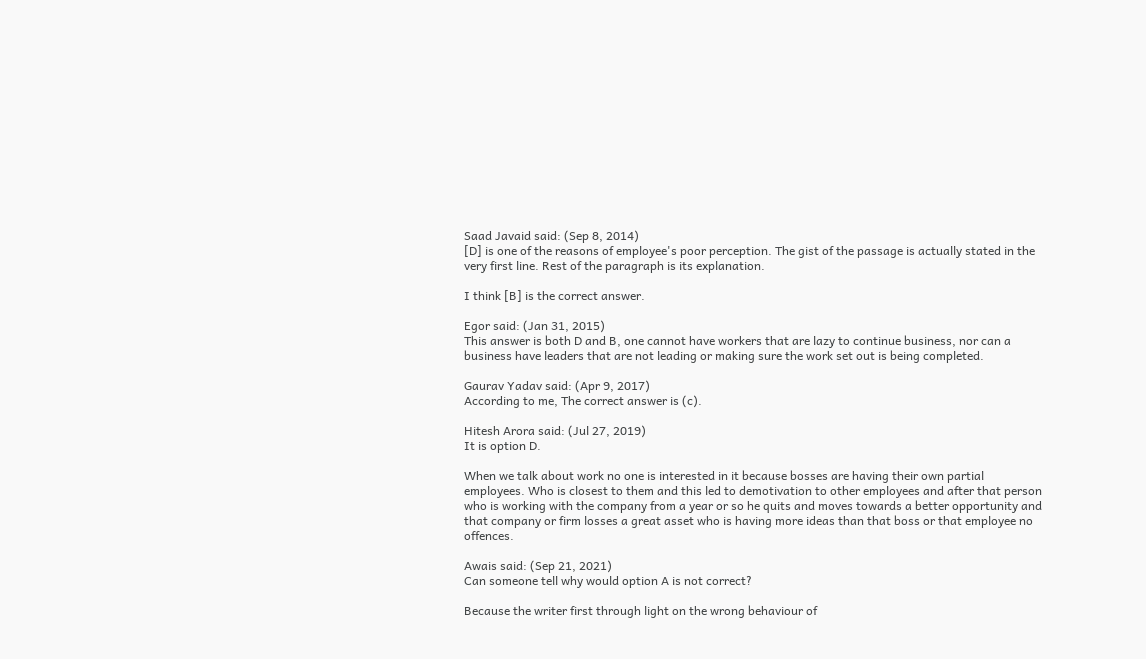Saad Javaid said: (Sep 8, 2014)
[D] is one of the reasons of employee's poor perception. The gist of the passage is actually stated in the very first line. Rest of the paragraph is its explanation.

I think [B] is the correct answer.

Egor said: (Jan 31, 2015)
This answer is both D and B, one cannot have workers that are lazy to continue business, nor can a business have leaders that are not leading or making sure the work set out is being completed.

Gaurav Yadav said: (Apr 9, 2017)
According to me, The correct answer is (c).

Hitesh Arora said: (Jul 27, 2019)
It is option D.

When we talk about work no one is interested in it because bosses are having their own partial employees. Who is closest to them and this led to demotivation to other employees and after that person who is working with the company from a year or so he quits and moves towards a better opportunity and that company or firm losses a great asset who is having more ideas than that boss or that employee no offences.

Awais said: (Sep 21, 2021)
Can someone tell why would option A is not correct?

Because the writer first through light on the wrong behaviour of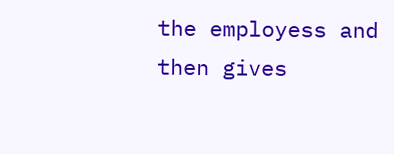the employess and then gives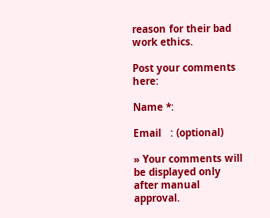reason for their bad work ethics.

Post your comments here:

Name *:

Email   : (optional)

» Your comments will be displayed only after manual approval.